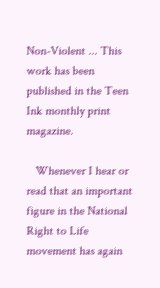Non-Violent ... This work has been published in the Teen Ink monthly print magazine.

   Whenever I hear or read that an important figure in the National Right to Life movement has again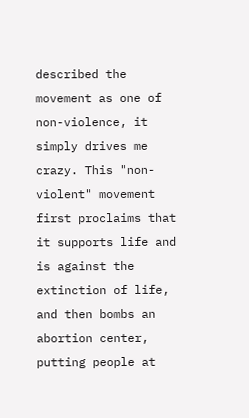described the movement as one of non-violence, it simply drives me crazy. This "non-violent" movement first proclaims that it supports life and is against the extinction of life, and then bombs an abortion center, putting people at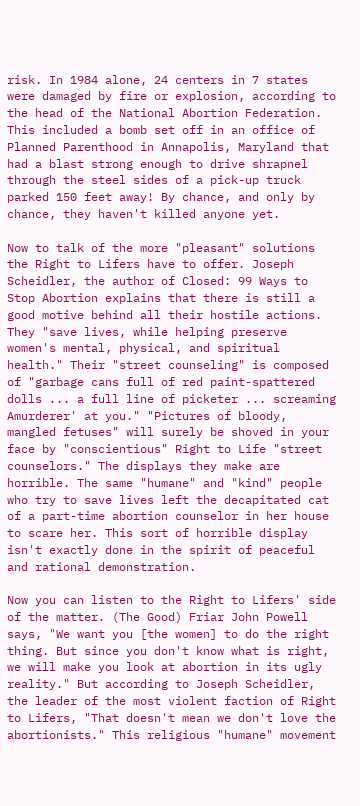risk. In 1984 alone, 24 centers in 7 states were damaged by fire or explosion, according to the head of the National Abortion Federation. This included a bomb set off in an office of Planned Parenthood in Annapolis, Maryland that had a blast strong enough to drive shrapnel through the steel sides of a pick-up truck parked 150 feet away! By chance, and only by chance, they haven't killed anyone yet.

Now to talk of the more "pleasant" solutions the Right to Lifers have to offer. Joseph Scheidler, the author of Closed: 99 Ways to Stop Abortion explains that there is still a good motive behind all their hostile actions. They "save lives, while helping preserve women's mental, physical, and spiritual health." Their "street counseling" is composed of "garbage cans full of red paint-spattered dolls ... a full line of picketer ... screaming Amurderer' at you." "Pictures of bloody, mangled fetuses" will surely be shoved in your face by "conscientious" Right to Life "street counselors." The displays they make are horrible. The same "humane" and "kind" people who try to save lives left the decapitated cat of a part-time abortion counselor in her house to scare her. This sort of horrible display isn't exactly done in the spirit of peaceful and rational demonstration.

Now you can listen to the Right to Lifers' side of the matter. (The Good) Friar John Powell says, "We want you [the women] to do the right thing. But since you don't know what is right, we will make you look at abortion in its ugly reality." But according to Joseph Scheidler, the leader of the most violent faction of Right to Lifers, "That doesn't mean we don't love the abortionists." This religious "humane" movement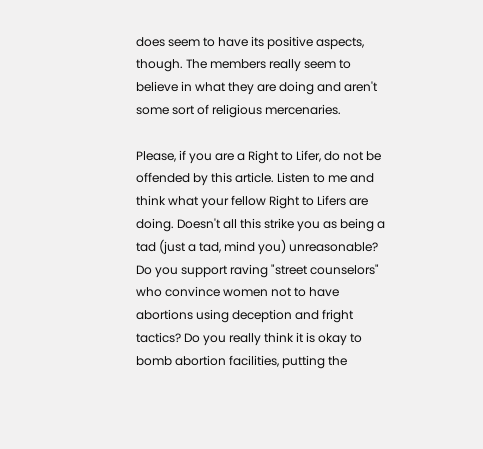does seem to have its positive aspects, though. The members really seem to believe in what they are doing and aren't some sort of religious mercenaries.

Please, if you are a Right to Lifer, do not be offended by this article. Listen to me and think what your fellow Right to Lifers are doing. Doesn't all this strike you as being a tad (just a tad, mind you) unreasonable? Do you support raving "street counselors" who convince women not to have abortions using deception and fright tactics? Do you really think it is okay to bomb abortion facilities, putting the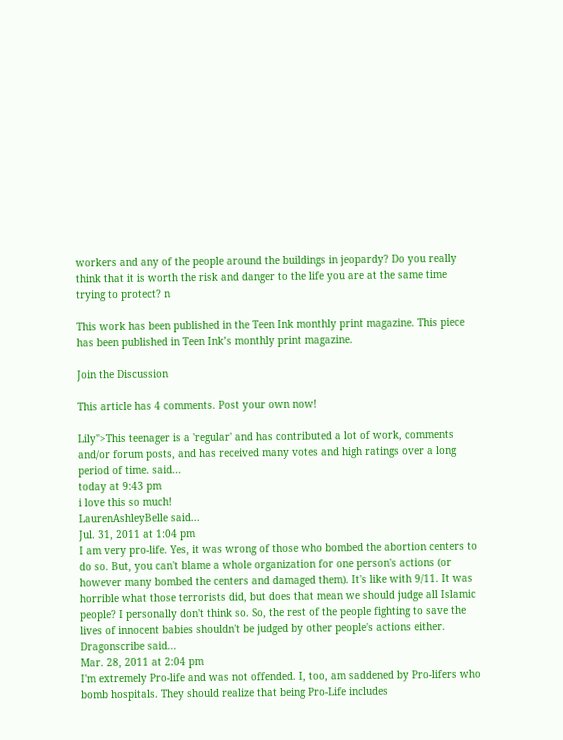workers and any of the people around the buildings in jeopardy? Do you really think that it is worth the risk and danger to the life you are at the same time trying to protect? n

This work has been published in the Teen Ink monthly print magazine. This piece has been published in Teen Ink’s monthly print magazine.

Join the Discussion

This article has 4 comments. Post your own now!

Lily">This teenager is a 'regular' and has contributed a lot of work, comments and/or forum posts, and has received many votes and high ratings over a long period of time. said...
today at 9:43 pm
i love this so much!
LaurenAshleyBelle said...
Jul. 31, 2011 at 1:04 pm
I am very pro-life. Yes, it was wrong of those who bombed the abortion centers to do so. But, you can't blame a whole organization for one person's actions (or however many bombed the centers and damaged them). It's like with 9/11. It was horrible what those terrorists did, but does that mean we should judge all Islamic people? I personally don't think so. So, the rest of the people fighting to save the lives of innocent babies shouldn't be judged by other people's actions either.
Dragonscribe said...
Mar. 28, 2011 at 2:04 pm
I'm extremely Pro-life and was not offended. I, too, am saddened by Pro-lifers who bomb hospitals. They should realize that being Pro-Life includes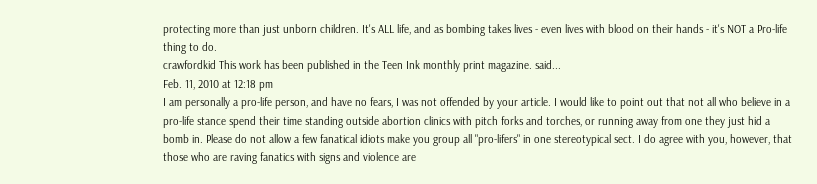protecting more than just unborn children. It's ALL life, and as bombing takes lives - even lives with blood on their hands - it's NOT a Pro-life thing to do.
crawfordkid This work has been published in the Teen Ink monthly print magazine. said...
Feb. 11, 2010 at 12:18 pm
I am personally a pro-life person, and have no fears, I was not offended by your article. I would like to point out that not all who believe in a pro-life stance spend their time standing outside abortion clinics with pitch forks and torches, or running away from one they just hid a bomb in. Please do not allow a few fanatical idiots make you group all "pro-lifers" in one stereotypical sect. I do agree with you, however, that those who are raving fanatics with signs and violence are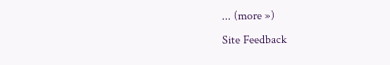... (more »)
Site Feedback